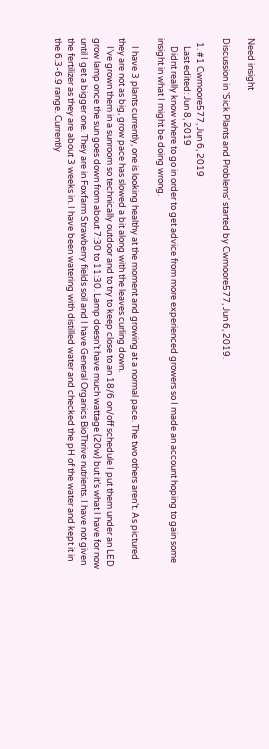Need insight

Discussion in 'Sick Plants and Problems' started by Cwmoore577, Jun 6, 2019.

  1. #1 Cwmoore577, Jun 6, 2019
    Last edited: Jun 8, 2019
    Didnt really know where to go in order to get advice from more experienced growers so I made an account hoping to gain some insight in what I might be doing wrong.

    I have 3 plants currently, one is looking healthy at the moment and growing at a normal pace. The two others aren’t. As pictured they are not as big, grow pace has slowed a bit along with the leaves curling down.
    I’ve grown them in a sunroom so technically outdoor and to try to keep close to an 18/6 on/off schedule I put them under an LED grow lamp once the sun goes down from about 7:30 to 11:30. Lamp doesn’t have much wattage (20w) but it’s what I have for now until I get a bigger one. They are in Foxfarm Strawberry fields soil and I have General Organics BioThrive nutrients. I have not given the fertilizer as they are about 3 weeks in. I have been watering with distilled water and checked the pH of the water and kept it in the 6.3-6.9 range. Currently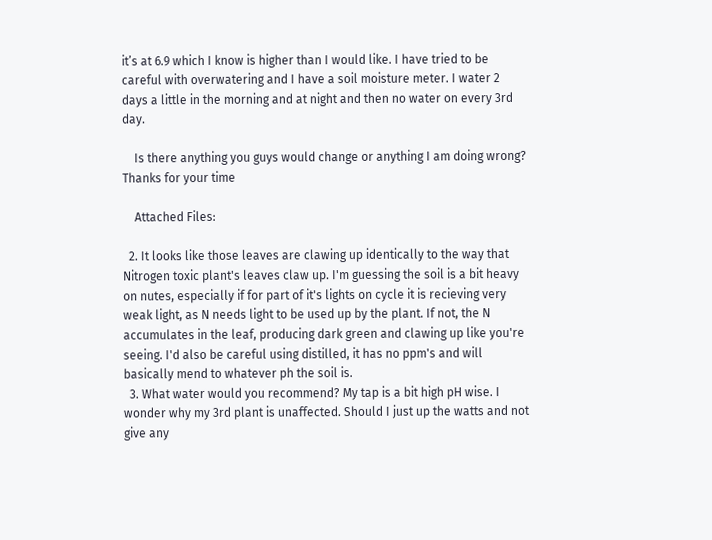it’s at 6.9 which I know is higher than I would like. I have tried to be careful with overwatering and I have a soil moisture meter. I water 2 days a little in the morning and at night and then no water on every 3rd day.

    Is there anything you guys would change or anything I am doing wrong? Thanks for your time

    Attached Files:

  2. It looks like those leaves are clawing up identically to the way that Nitrogen toxic plant's leaves claw up. I'm guessing the soil is a bit heavy on nutes, especially if for part of it's lights on cycle it is recieving very weak light, as N needs light to be used up by the plant. If not, the N accumulates in the leaf, producing dark green and clawing up like you're seeing. I'd also be careful using distilled, it has no ppm's and will basically mend to whatever ph the soil is.
  3. What water would you recommend? My tap is a bit high pH wise. I wonder why my 3rd plant is unaffected. Should I just up the watts and not give any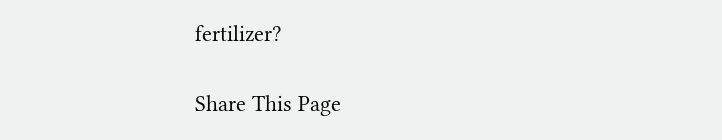fertilizer?

Share This Page